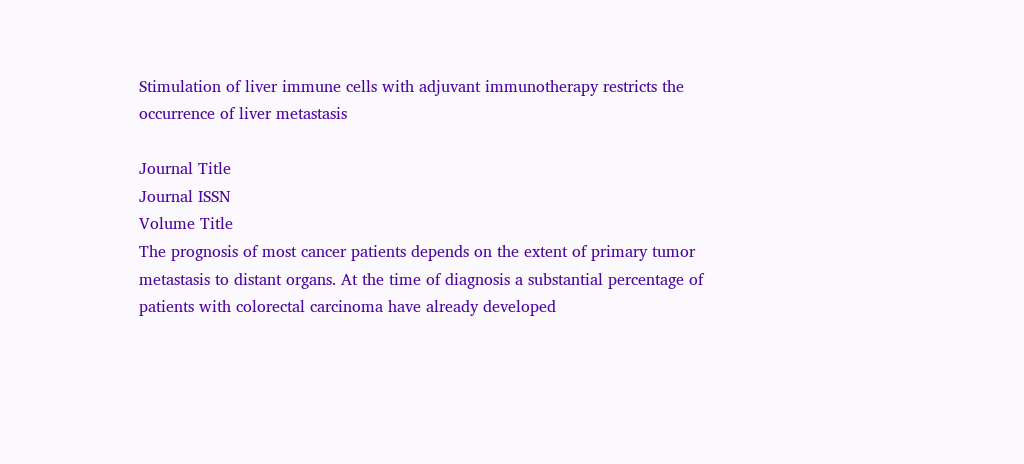Stimulation of liver immune cells with adjuvant immunotherapy restricts the occurrence of liver metastasis

Journal Title
Journal ISSN
Volume Title
The prognosis of most cancer patients depends on the extent of primary tumor metastasis to distant organs. At the time of diagnosis a substantial percentage of patients with colorectal carcinoma have already developed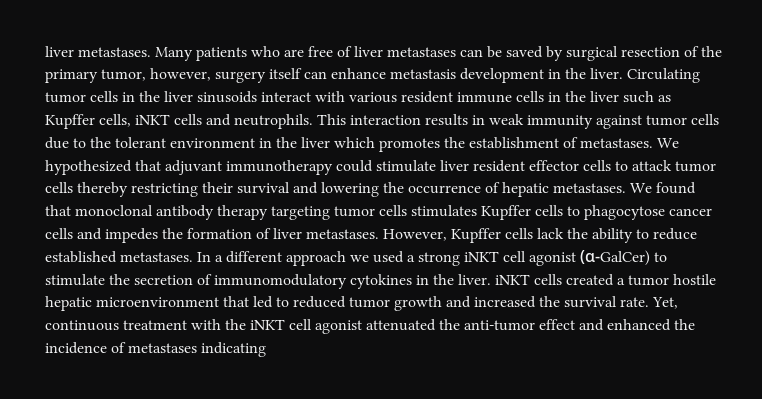liver metastases. Many patients who are free of liver metastases can be saved by surgical resection of the primary tumor, however, surgery itself can enhance metastasis development in the liver. Circulating tumor cells in the liver sinusoids interact with various resident immune cells in the liver such as Kupffer cells, iNKT cells and neutrophils. This interaction results in weak immunity against tumor cells due to the tolerant environment in the liver which promotes the establishment of metastases. We hypothesized that adjuvant immunotherapy could stimulate liver resident effector cells to attack tumor cells thereby restricting their survival and lowering the occurrence of hepatic metastases. We found that monoclonal antibody therapy targeting tumor cells stimulates Kupffer cells to phagocytose cancer cells and impedes the formation of liver metastases. However, Kupffer cells lack the ability to reduce established metastases. In a different approach we used a strong iNKT cell agonist (α-GalCer) to stimulate the secretion of immunomodulatory cytokines in the liver. iNKT cells created a tumor hostile hepatic microenvironment that led to reduced tumor growth and increased the survival rate. Yet, continuous treatment with the iNKT cell agonist attenuated the anti-tumor effect and enhanced the incidence of metastases indicating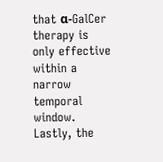that α-GalCer therapy is only effective within a narrow temporal window. Lastly, the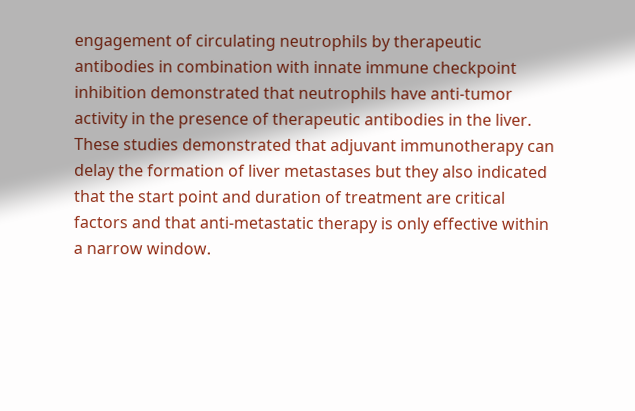engagement of circulating neutrophils by therapeutic antibodies in combination with innate immune checkpoint inhibition demonstrated that neutrophils have anti-tumor activity in the presence of therapeutic antibodies in the liver. These studies demonstrated that adjuvant immunotherapy can delay the formation of liver metastases but they also indicated that the start point and duration of treatment are critical factors and that anti-metastatic therapy is only effective within a narrow window.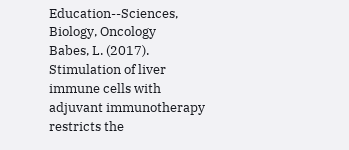Education--Sciences, Biology, Oncology
Babes, L. (2017). Stimulation of liver immune cells with adjuvant immunotherapy restricts the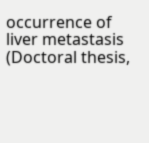occurrence of liver metastasis (Doctoral thesis,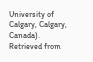University of Calgary, Calgary, Canada). Retrieved from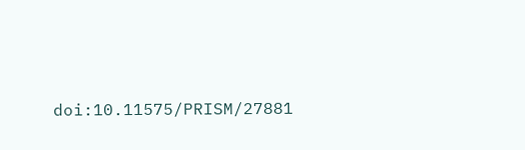doi:10.11575/PRISM/27881